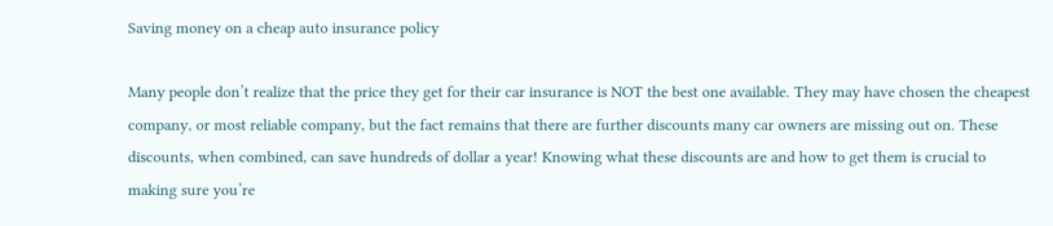Saving money on a cheap auto insurance policy

Many people don’t realize that the price they get for their car insurance is NOT the best one available. They may have chosen the cheapest company, or most reliable company, but the fact remains that there are further discounts many car owners are missing out on. These discounts, when combined, can save hundreds of dollar a year! Knowing what these discounts are and how to get them is crucial to making sure you’re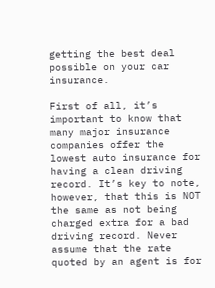getting the best deal possible on your car insurance.

First of all, it’s important to know that many major insurance companies offer the lowest auto insurance for having a clean driving record. It’s key to note, however, that this is NOT the same as not being charged extra for a bad driving record. Never assume that the rate quoted by an agent is for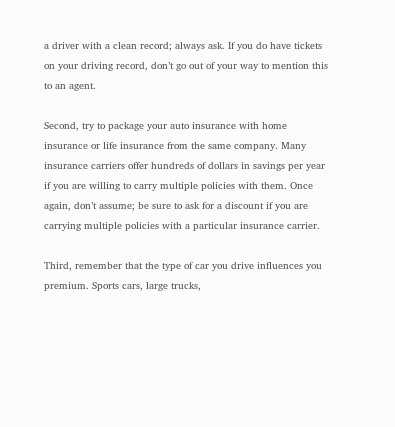a driver with a clean record; always ask. If you do have tickets on your driving record, don’t go out of your way to mention this to an agent.

Second, try to package your auto insurance with home insurance or life insurance from the same company. Many insurance carriers offer hundreds of dollars in savings per year if you are willing to carry multiple policies with them. Once again, don’t assume; be sure to ask for a discount if you are carrying multiple policies with a particular insurance carrier.

Third, remember that the type of car you drive influences you premium. Sports cars, large trucks,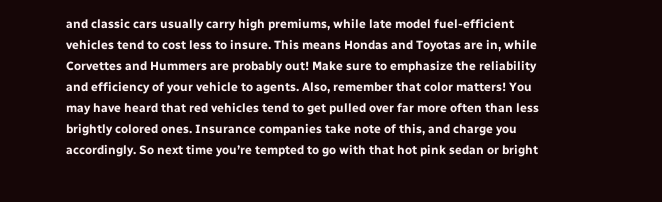and classic cars usually carry high premiums, while late model fuel-efficient vehicles tend to cost less to insure. This means Hondas and Toyotas are in, while Corvettes and Hummers are probably out! Make sure to emphasize the reliability and efficiency of your vehicle to agents. Also, remember that color matters! You may have heard that red vehicles tend to get pulled over far more often than less brightly colored ones. Insurance companies take note of this, and charge you accordingly. So next time you’re tempted to go with that hot pink sedan or bright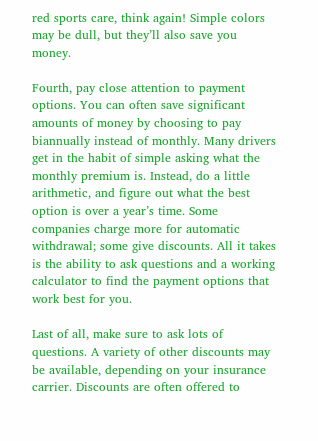red sports care, think again! Simple colors may be dull, but they’ll also save you money.

Fourth, pay close attention to payment options. You can often save significant amounts of money by choosing to pay biannually instead of monthly. Many drivers get in the habit of simple asking what the monthly premium is. Instead, do a little arithmetic, and figure out what the best option is over a year’s time. Some companies charge more for automatic withdrawal; some give discounts. All it takes is the ability to ask questions and a working calculator to find the payment options that work best for you.

Last of all, make sure to ask lots of questions. A variety of other discounts may be available, depending on your insurance carrier. Discounts are often offered to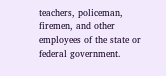teachers, policeman, firemen, and other employees of the state or federal government.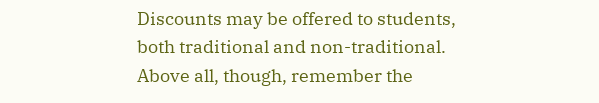Discounts may be offered to students, both traditional and non-traditional. Above all, though, remember the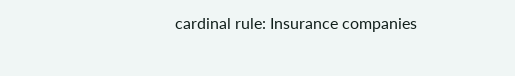cardinal rule: Insurance companies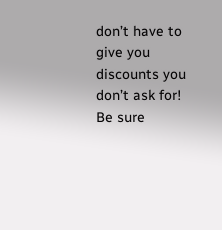don’t have to give you discounts you don’t ask for! Be sure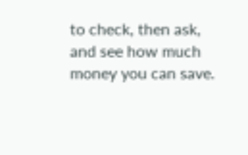to check, then ask, and see how much money you can save.